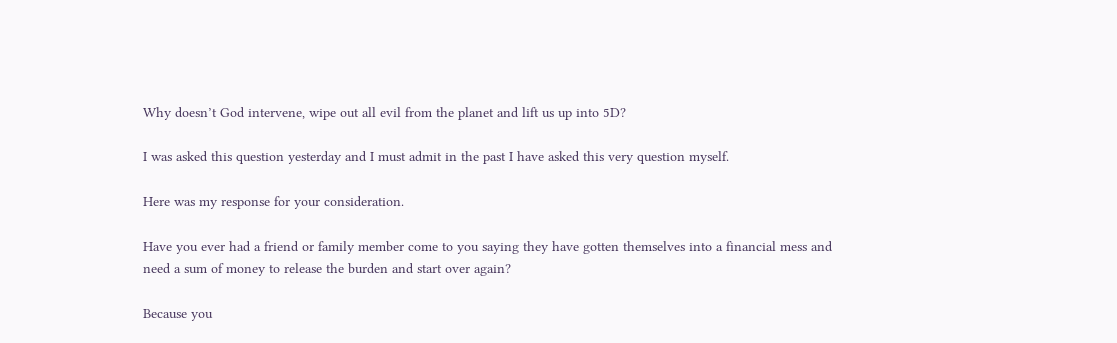Why doesn’t God intervene, wipe out all evil from the planet and lift us up into 5D?

I was asked this question yesterday and I must admit in the past I have asked this very question myself.

Here was my response for your consideration.

Have you ever had a friend or family member come to you saying they have gotten themselves into a financial mess and need a sum of money to release the burden and start over again?

Because you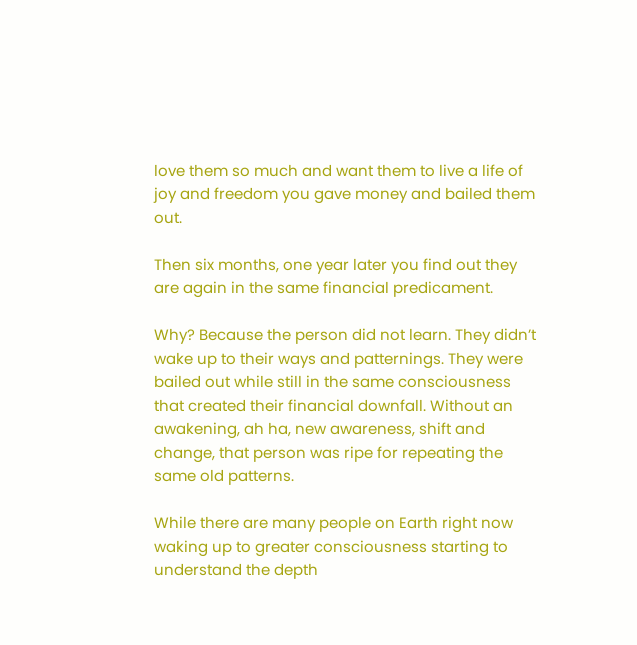love them so much and want them to live a life of joy and freedom you gave money and bailed them out.

Then six months, one year later you find out they are again in the same financial predicament.

Why? Because the person did not learn. They didn’t wake up to their ways and patternings. They were bailed out while still in the same consciousness that created their financial downfall. Without an awakening, ah ha, new awareness, shift and change, that person was ripe for repeating the same old patterns.

While there are many people on Earth right now waking up to greater consciousness starting to understand the depth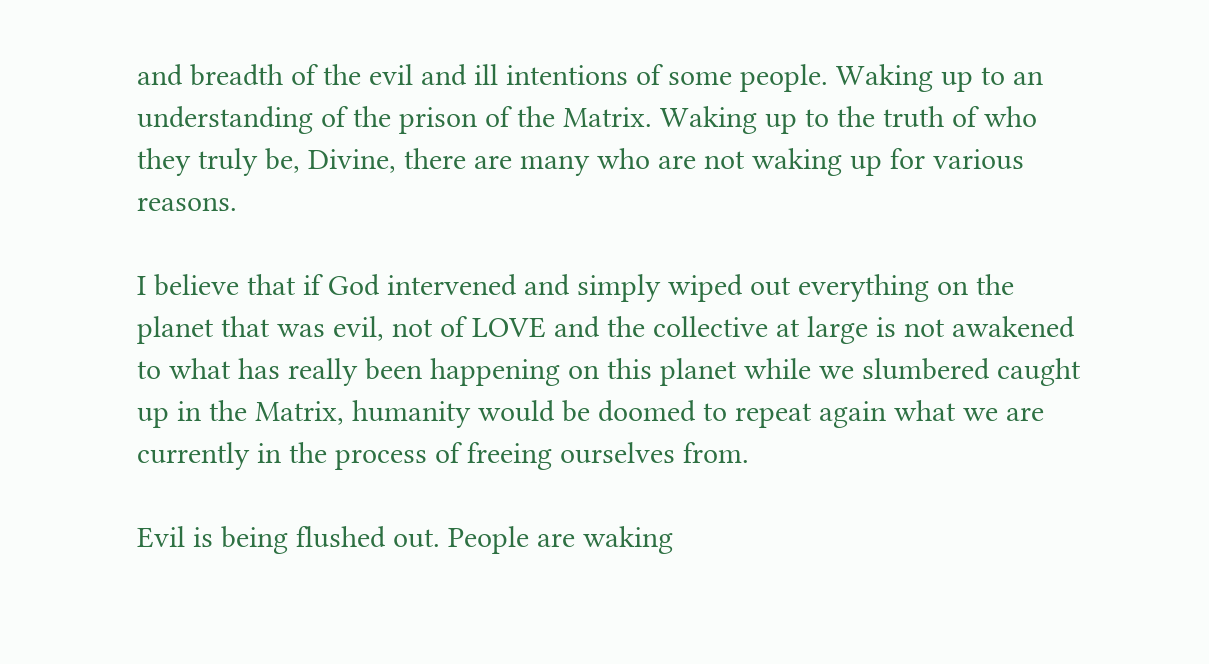and breadth of the evil and ill intentions of some people. Waking up to an understanding of the prison of the Matrix. Waking up to the truth of who they truly be, Divine, there are many who are not waking up for various reasons.

I believe that if God intervened and simply wiped out everything on the planet that was evil, not of LOVE and the collective at large is not awakened to what has really been happening on this planet while we slumbered caught up in the Matrix, humanity would be doomed to repeat again what we are currently in the process of freeing ourselves from.

Evil is being flushed out. People are waking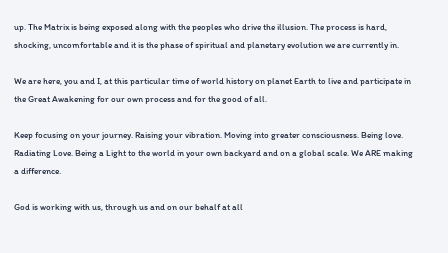up. The Matrix is being exposed along with the peoples who drive the illusion. The process is hard, shocking, uncomfortable and it is the phase of spiritual and planetary evolution we are currently in.

We are here, you and I, at this particular time of world history on planet Earth to live and participate in the Great Awakening for our own process and for the good of all.

Keep focusing on your journey. Raising your vibration. Moving into greater consciousness. Being love. Radiating Love. Being a Light to the world in your own backyard and on a global scale. We ARE making a difference.

God is working with us, through us and on our behalf at all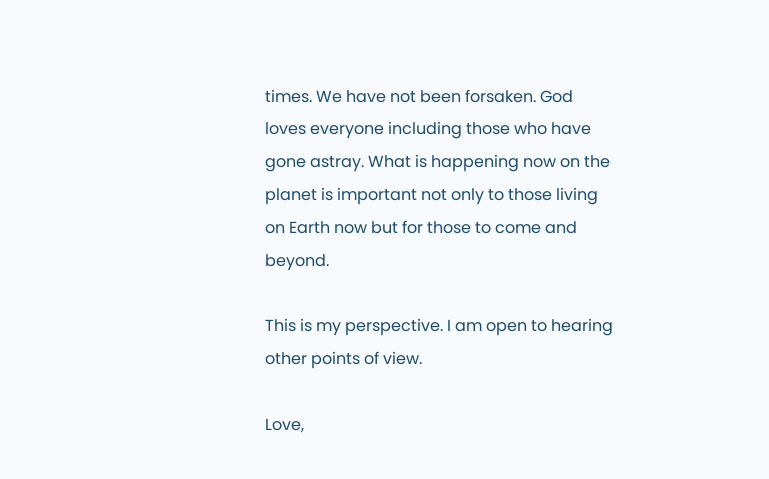times. We have not been forsaken. God loves everyone including those who have gone astray. What is happening now on the planet is important not only to those living on Earth now but for those to come and beyond.

This is my perspective. I am open to hearing other points of view.

Love,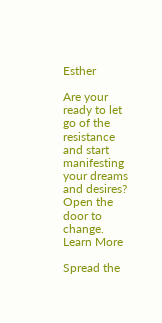Esther

Are your ready to let  go of the resistance and start manifesting your dreams and desires? Open the door to change. Learn More

Spread the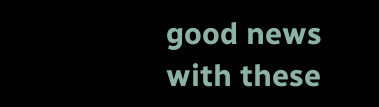good news with these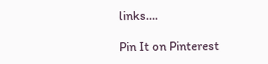links….

Pin It on Pinterest